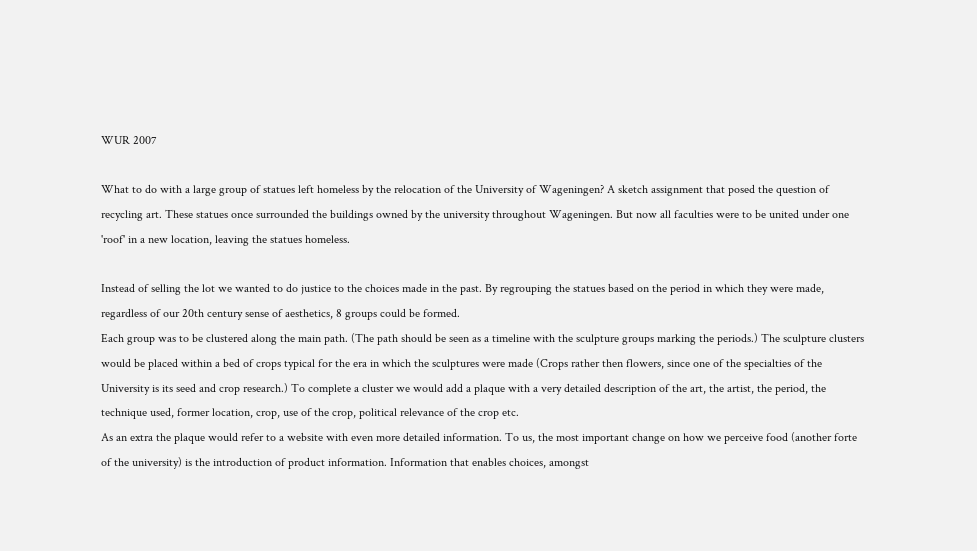WUR 2007

What to do with a large group of statues left homeless by the relocation of the University of Wageningen? A sketch assignment that posed the question of recycling art. These statues once surrounded the buildings owned by the university throughout Wageningen. But now all faculties were to be united under one 'roof' in a new location, leaving the statues homeless.

Instead of selling the lot we wanted to do justice to the choices made in the past. By regrouping the statues based on the period in which they were made, regardless of our 20th century sense of aesthetics, 8 groups could be formed.
Each group was to be clustered along the main path. (The path should be seen as a timeline with the sculpture groups marking the periods.) The sculpture clusters would be placed within a bed of crops typical for the era in which the sculptures were made (Crops rather then flowers, since one of the specialties of the University is its seed and crop research.) To complete a cluster we would add a plaque with a very detailed description of the art, the artist, the period, the technique used, former location, crop, use of the crop, political relevance of the crop etc.
As an extra the plaque would refer to a website with even more detailed information. To us, the most important change on how we perceive food (another forte of the university) is the introduction of product information. Information that enables choices, amongst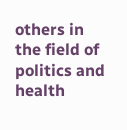others in the field of politics and health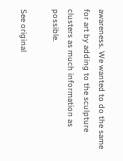awareness. We wanted to do the same for art by adding to the sculpture clusters as much information as possible.

See original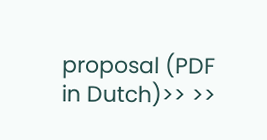proposal (PDF in Dutch)>> >>